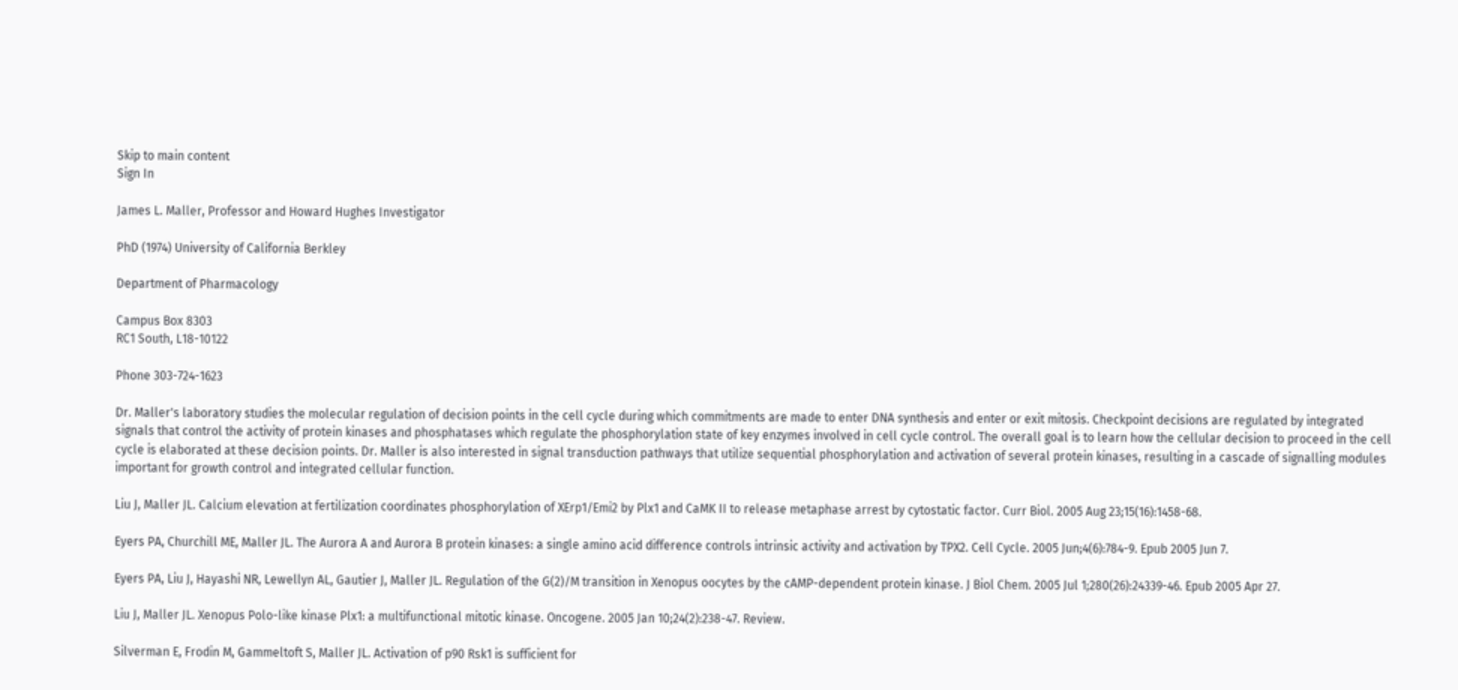Skip to main content
Sign In

James L. Maller, Professor and Howard Hughes Investigator

PhD (1974) University of California Berkley

Department of Pharmacology

Campus Box 8303
RC1 South, L18-10122

Phone 303-724-1623

Dr. Maller's laboratory studies the molecular regulation of decision points in the cell cycle during which commitments are made to enter DNA synthesis and enter or exit mitosis. Checkpoint decisions are regulated by integrated signals that control the activity of protein kinases and phosphatases which regulate the phosphorylation state of key enzymes involved in cell cycle control. The overall goal is to learn how the cellular decision to proceed in the cell cycle is elaborated at these decision points. Dr. Maller is also interested in signal transduction pathways that utilize sequential phosphorylation and activation of several protein kinases, resulting in a cascade of signalling modules important for growth control and integrated cellular function.

Liu J, Maller JL. Calcium elevation at fertilization coordinates phosphorylation of XErp1/Emi2 by Plx1 and CaMK II to release metaphase arrest by cytostatic factor. Curr Biol. 2005 Aug 23;15(16):1458-68.

Eyers PA, Churchill ME, Maller JL. The Aurora A and Aurora B protein kinases: a single amino acid difference controls intrinsic activity and activation by TPX2. Cell Cycle. 2005 Jun;4(6):784-9. Epub 2005 Jun 7.

Eyers PA, Liu J, Hayashi NR, Lewellyn AL, Gautier J, Maller JL. Regulation of the G(2)/M transition in Xenopus oocytes by the cAMP-dependent protein kinase. J Biol Chem. 2005 Jul 1;280(26):24339-46. Epub 2005 Apr 27.

Liu J, Maller JL. Xenopus Polo-like kinase Plx1: a multifunctional mitotic kinase. Oncogene. 2005 Jan 10;24(2):238-47. Review.

Silverman E, Frodin M, Gammeltoft S, Maller JL. Activation of p90 Rsk1 is sufficient for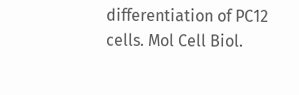differentiation of PC12 cells. Mol Cell Biol.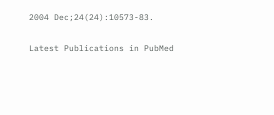2004 Dec;24(24):10573-83.

Latest Publications in PubMed